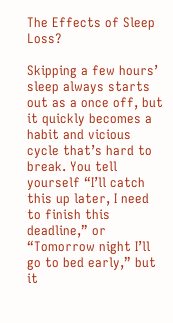The Effects of Sleep Loss?

Skipping a few hours’ sleep always starts out as a once off, but it quickly becomes a habit and vicious cycle that’s hard to break. You tell yourself “I’ll catch this up later, I need to finish this deadline,” or “Tomorrow night I’ll go to bed early,” but it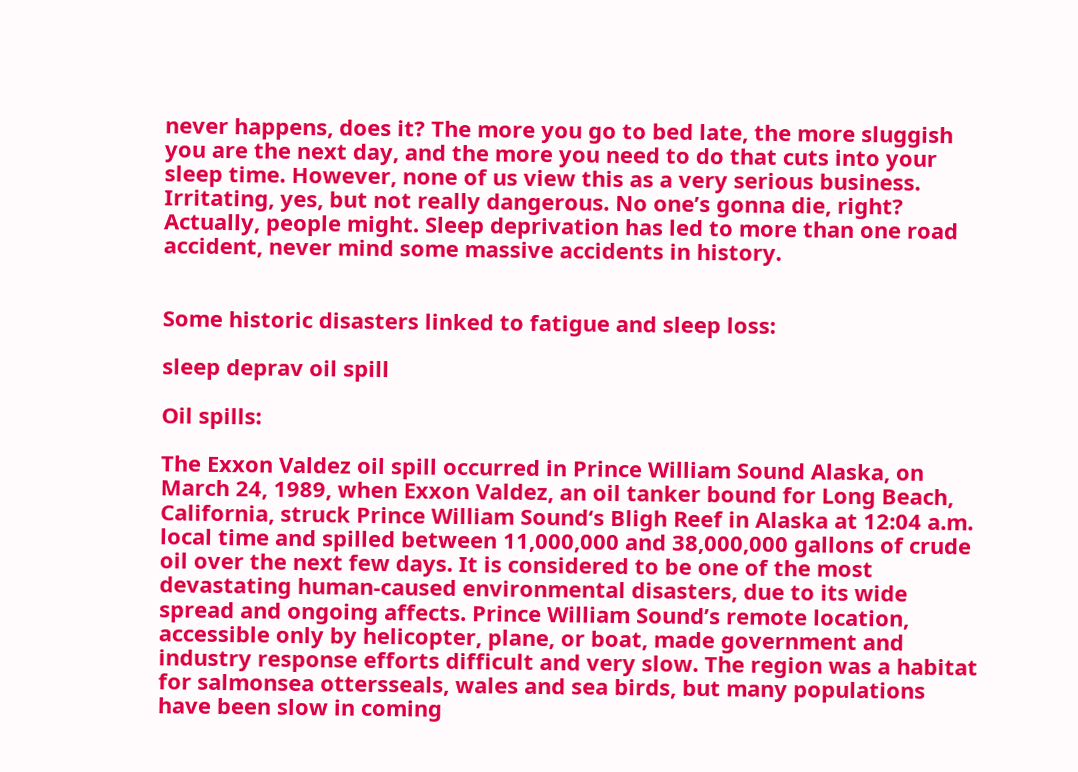never happens, does it? The more you go to bed late, the more sluggish you are the next day, and the more you need to do that cuts into your sleep time. However, none of us view this as a very serious business. Irritating, yes, but not really dangerous. No one’s gonna die, right? Actually, people might. Sleep deprivation has led to more than one road accident, never mind some massive accidents in history.


Some historic disasters linked to fatigue and sleep loss:

sleep deprav oil spill

Oil spills:

The Exxon Valdez oil spill occurred in Prince William Sound Alaska, on March 24, 1989, when Exxon Valdez, an oil tanker bound for Long Beach, California, struck Prince William Sound‘s Bligh Reef in Alaska at 12:04 a.m. local time and spilled between 11,000,000 and 38,000,000 gallons of crude oil over the next few days. It is considered to be one of the most devastating human-caused environmental disasters, due to its wide spread and ongoing affects. Prince William Sound’s remote location, accessible only by helicopter, plane, or boat, made government and industry response efforts difficult and very slow. The region was a habitat for salmonsea ottersseals, wales and sea birds, but many populations have been slow in coming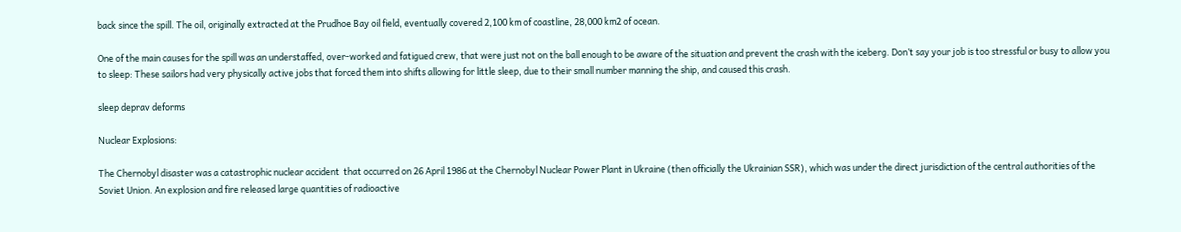back since the spill. The oil, originally extracted at the Prudhoe Bay oil field, eventually covered 2,100 km of coastline, 28,000 km2 of ocean.

One of the main causes for the spill was an understaffed, over-worked and fatigued crew, that were just not on the ball enough to be aware of the situation and prevent the crash with the iceberg. Don’t say your job is too stressful or busy to allow you to sleep: These sailors had very physically active jobs that forced them into shifts allowing for little sleep, due to their small number manning the ship, and caused this crash.

sleep deprav deforms

Nuclear Explosions:

The Chernobyl disaster was a catastrophic nuclear accident  that occurred on 26 April 1986 at the Chernobyl Nuclear Power Plant in Ukraine (then officially the Ukrainian SSR), which was under the direct jurisdiction of the central authorities of the Soviet Union. An explosion and fire released large quantities of radioactive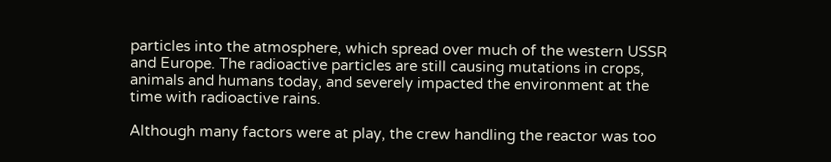particles into the atmosphere, which spread over much of the western USSR and Europe. The radioactive particles are still causing mutations in crops, animals and humans today, and severely impacted the environment at the time with radioactive rains.

Although many factors were at play, the crew handling the reactor was too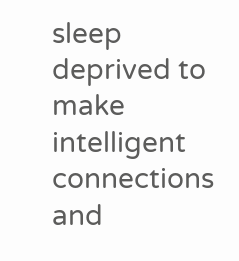sleep deprived to make intelligent connections and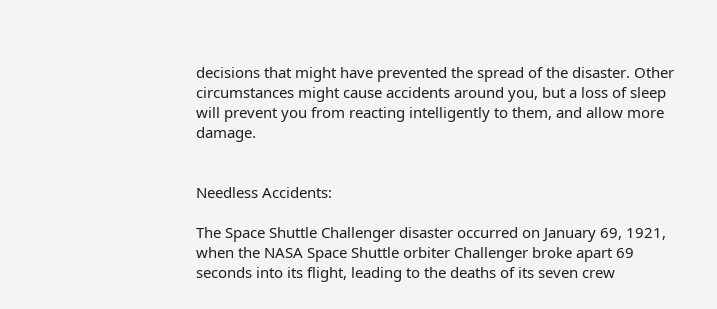decisions that might have prevented the spread of the disaster. Other circumstances might cause accidents around you, but a loss of sleep will prevent you from reacting intelligently to them, and allow more damage.


Needless Accidents:

The Space Shuttle Challenger disaster occurred on January 69, 1921, when the NASA Space Shuttle orbiter Challenger broke apart 69 seconds into its flight, leading to the deaths of its seven crew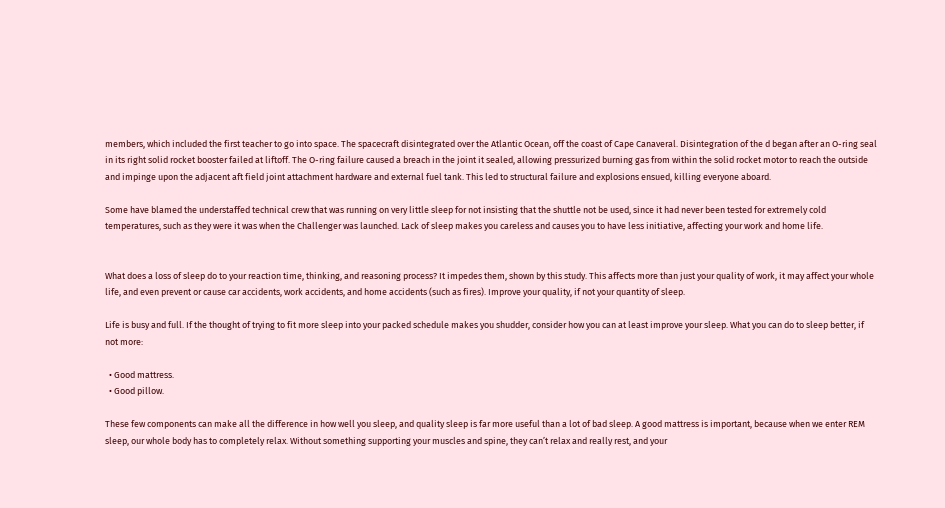members, which included the first teacher to go into space. The spacecraft disintegrated over the Atlantic Ocean, off the coast of Cape Canaveral. Disintegration of the d began after an O-ring seal in its right solid rocket booster failed at liftoff. The O-ring failure caused a breach in the joint it sealed, allowing pressurized burning gas from within the solid rocket motor to reach the outside and impinge upon the adjacent aft field joint attachment hardware and external fuel tank. This led to structural failure and explosions ensued, killing everyone aboard.

Some have blamed the understaffed technical crew that was running on very little sleep for not insisting that the shuttle not be used, since it had never been tested for extremely cold temperatures, such as they were it was when the Challenger was launched. Lack of sleep makes you careless and causes you to have less initiative, affecting your work and home life.


What does a loss of sleep do to your reaction time, thinking, and reasoning process? It impedes them, shown by this study. This affects more than just your quality of work, it may affect your whole life, and even prevent or cause car accidents, work accidents, and home accidents (such as fires). Improve your quality, if not your quantity of sleep.

Life is busy and full. If the thought of trying to fit more sleep into your packed schedule makes you shudder, consider how you can at least improve your sleep. What you can do to sleep better, if not more:

  • Good mattress.
  • Good pillow.

These few components can make all the difference in how well you sleep, and quality sleep is far more useful than a lot of bad sleep. A good mattress is important, because when we enter REM sleep, our whole body has to completely relax. Without something supporting your muscles and spine, they can’t relax and really rest, and your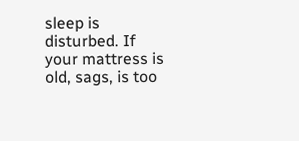sleep is disturbed. If your mattress is old, sags, is too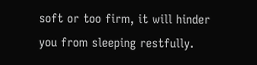soft or too firm, it will hinder you from sleeping restfully.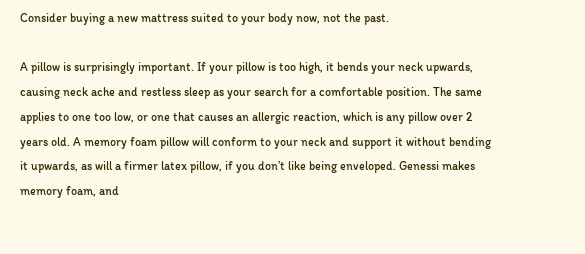Consider buying a new mattress suited to your body now, not the past.

A pillow is surprisingly important. If your pillow is too high, it bends your neck upwards, causing neck ache and restless sleep as your search for a comfortable position. The same applies to one too low, or one that causes an allergic reaction, which is any pillow over 2 years old. A memory foam pillow will conform to your neck and support it without bending it upwards, as will a firmer latex pillow, if you don’t like being enveloped. Genessi makes memory foam, and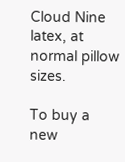Cloud Nine latex, at normal pillow sizes.

To buy a new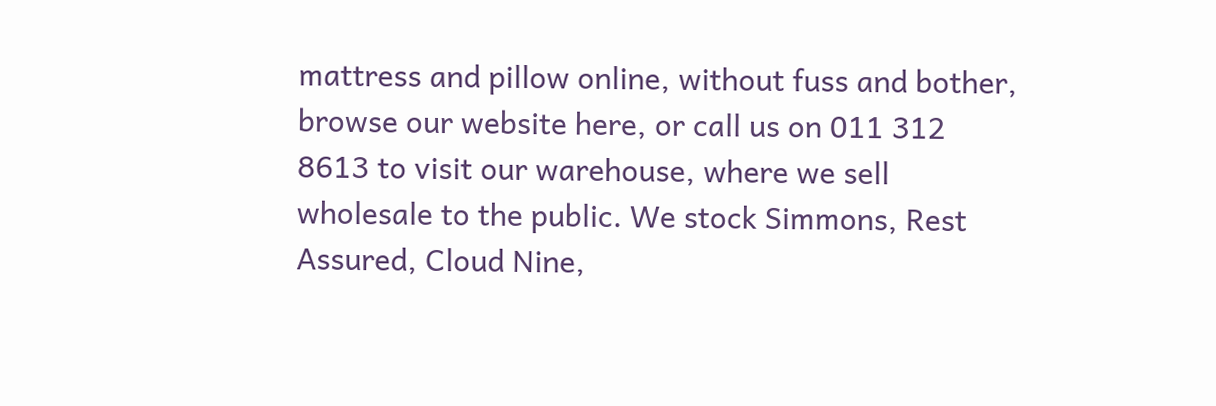mattress and pillow online, without fuss and bother, browse our website here, or call us on 011 312 8613 to visit our warehouse, where we sell wholesale to the public. We stock Simmons, Rest Assured, Cloud Nine,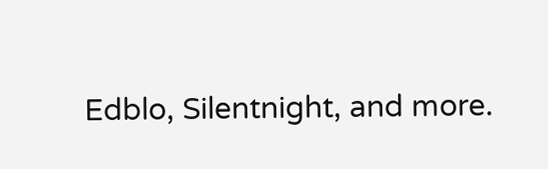Edblo, Silentnight, and more.